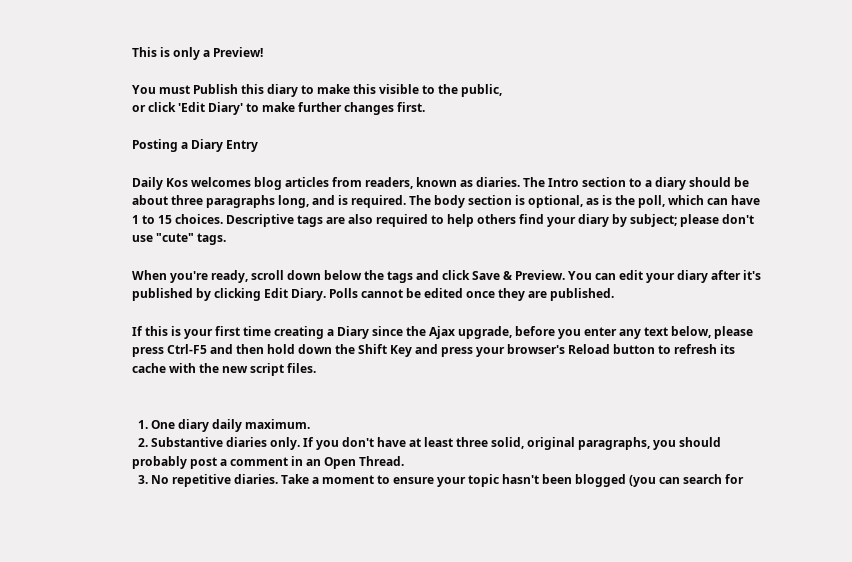This is only a Preview!

You must Publish this diary to make this visible to the public,
or click 'Edit Diary' to make further changes first.

Posting a Diary Entry

Daily Kos welcomes blog articles from readers, known as diaries. The Intro section to a diary should be about three paragraphs long, and is required. The body section is optional, as is the poll, which can have 1 to 15 choices. Descriptive tags are also required to help others find your diary by subject; please don't use "cute" tags.

When you're ready, scroll down below the tags and click Save & Preview. You can edit your diary after it's published by clicking Edit Diary. Polls cannot be edited once they are published.

If this is your first time creating a Diary since the Ajax upgrade, before you enter any text below, please press Ctrl-F5 and then hold down the Shift Key and press your browser's Reload button to refresh its cache with the new script files.


  1. One diary daily maximum.
  2. Substantive diaries only. If you don't have at least three solid, original paragraphs, you should probably post a comment in an Open Thread.
  3. No repetitive diaries. Take a moment to ensure your topic hasn't been blogged (you can search for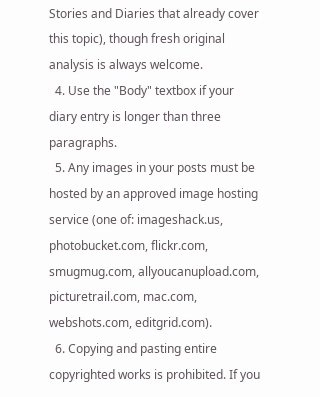Stories and Diaries that already cover this topic), though fresh original analysis is always welcome.
  4. Use the "Body" textbox if your diary entry is longer than three paragraphs.
  5. Any images in your posts must be hosted by an approved image hosting service (one of: imageshack.us, photobucket.com, flickr.com, smugmug.com, allyoucanupload.com, picturetrail.com, mac.com, webshots.com, editgrid.com).
  6. Copying and pasting entire copyrighted works is prohibited. If you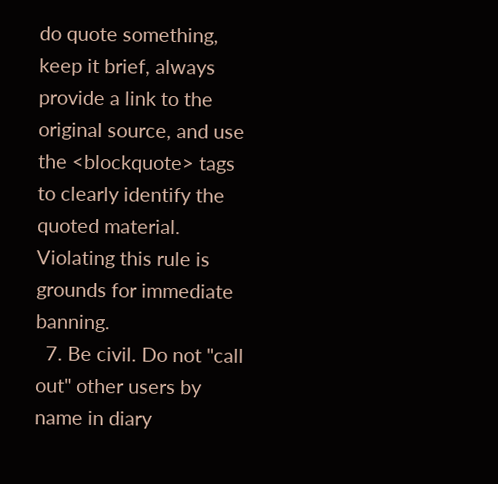do quote something, keep it brief, always provide a link to the original source, and use the <blockquote> tags to clearly identify the quoted material. Violating this rule is grounds for immediate banning.
  7. Be civil. Do not "call out" other users by name in diary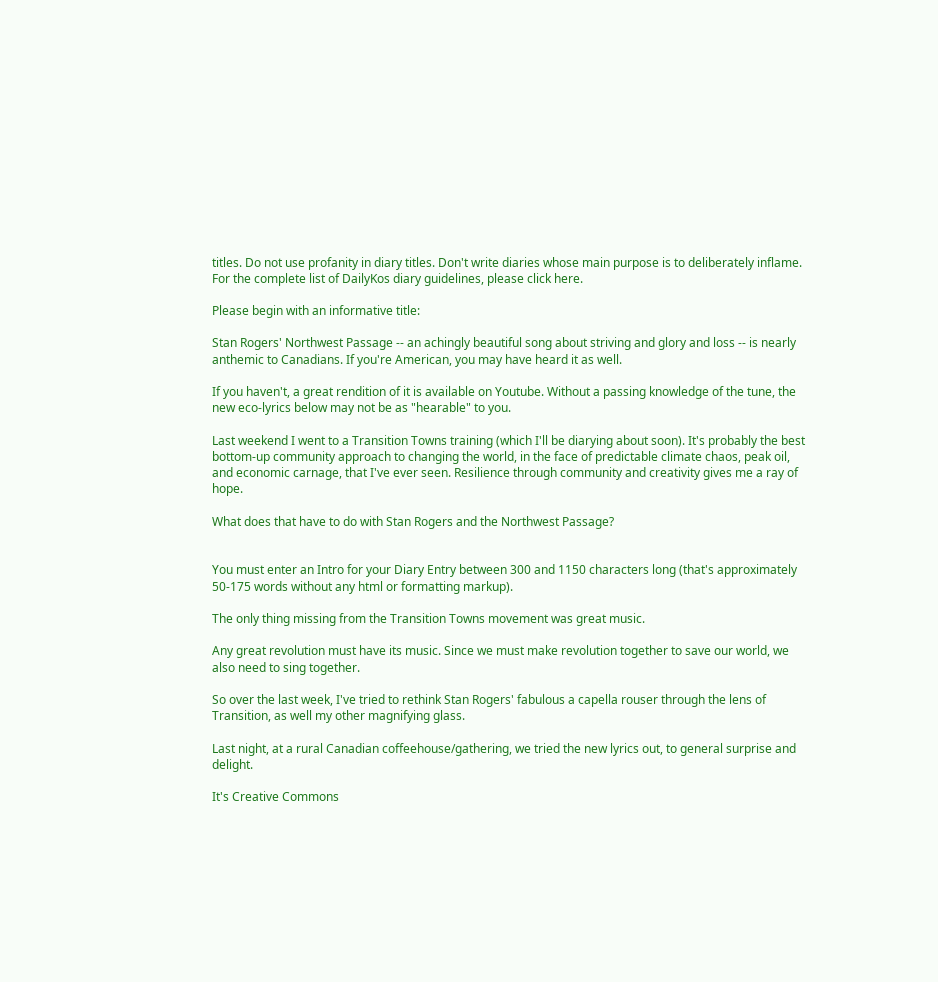titles. Do not use profanity in diary titles. Don't write diaries whose main purpose is to deliberately inflame.
For the complete list of DailyKos diary guidelines, please click here.

Please begin with an informative title:

Stan Rogers' Northwest Passage -- an achingly beautiful song about striving and glory and loss -- is nearly anthemic to Canadians. If you're American, you may have heard it as well.

If you haven't, a great rendition of it is available on Youtube. Without a passing knowledge of the tune, the new eco-lyrics below may not be as "hearable" to you.

Last weekend I went to a Transition Towns training (which I'll be diarying about soon). It's probably the best bottom-up community approach to changing the world, in the face of predictable climate chaos, peak oil, and economic carnage, that I've ever seen. Resilience through community and creativity gives me a ray of hope.

What does that have to do with Stan Rogers and the Northwest Passage?


You must enter an Intro for your Diary Entry between 300 and 1150 characters long (that's approximately 50-175 words without any html or formatting markup).

The only thing missing from the Transition Towns movement was great music.

Any great revolution must have its music. Since we must make revolution together to save our world, we also need to sing together.

So over the last week, I've tried to rethink Stan Rogers' fabulous a capella rouser through the lens of Transition, as well my other magnifying glass.

Last night, at a rural Canadian coffeehouse/gathering, we tried the new lyrics out, to general surprise and delight.

It's Creative Commons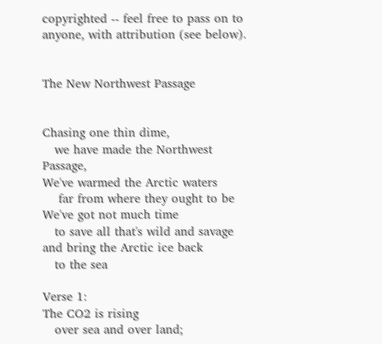copyrighted -- feel free to pass on to anyone, with attribution (see below).


The New Northwest Passage


Chasing one thin dime,
   we have made the Northwest Passage,
We've warmed the Arctic waters
    far from where they ought to be
We've got not much time
   to save all that's wild and savage
and bring the Arctic ice back
   to the sea

Verse 1:
The CO2 is rising
   over sea and over land;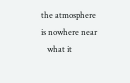the atmosphere is nowhere near
   what it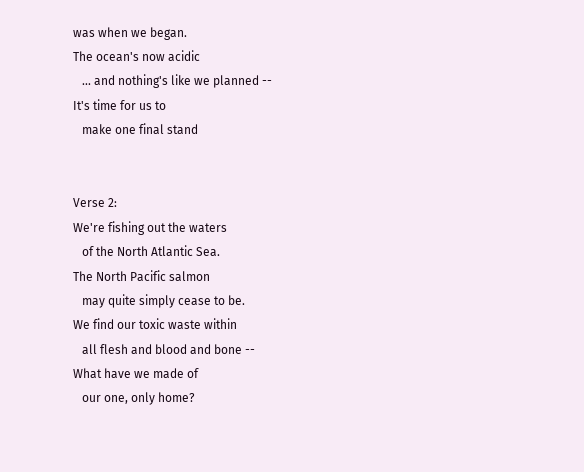was when we began.
The ocean's now acidic
   ... and nothing's like we planned --
It's time for us to
   make one final stand


Verse 2:
We're fishing out the waters
   of the North Atlantic Sea.
The North Pacific salmon
   may quite simply cease to be.
We find our toxic waste within
   all flesh and blood and bone --
What have we made of
   our one, only home?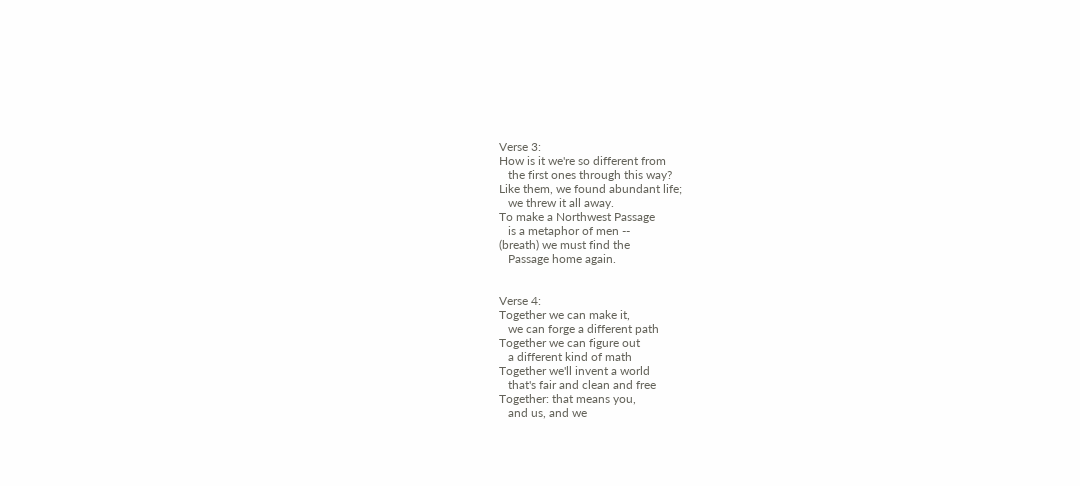Verse 3:
How is it we're so different from
   the first ones through this way?
Like them, we found abundant life;
   we threw it all away.
To make a Northwest Passage
   is a metaphor of men --
(breath) we must find the
   Passage home again.


Verse 4:
Together we can make it,
   we can forge a different path
Together we can figure out
   a different kind of math
Together we'll invent a world
   that's fair and clean and free
Together: that means you,
   and us, and we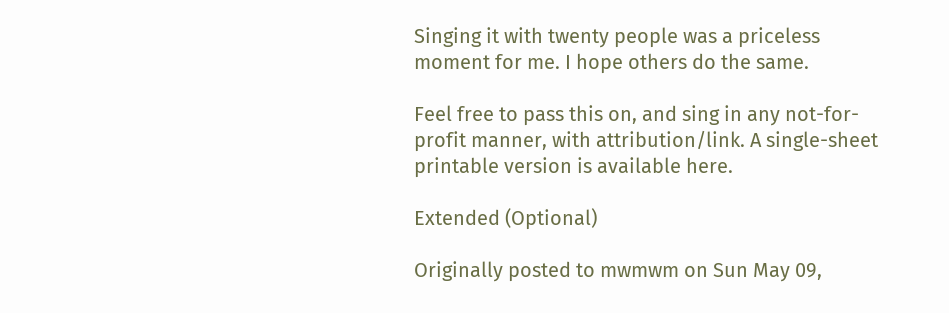Singing it with twenty people was a priceless moment for me. I hope others do the same.

Feel free to pass this on, and sing in any not-for-profit manner, with attribution/link. A single-sheet printable version is available here.

Extended (Optional)

Originally posted to mwmwm on Sun May 09,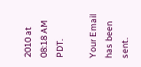2010 at 08:18 AM PDT.

Your Email has been sent.